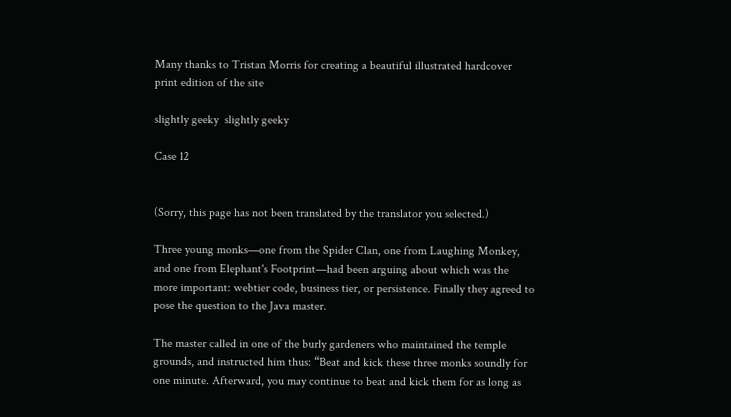Many thanks to Tristan Morris for creating a beautiful illustrated hardcover print edition of the site

slightly geeky  slightly geeky

Case 12


(Sorry, this page has not been translated by the translator you selected.)

Three young monks—one from the Spider Clan, one from Laughing Monkey, and one from Elephant's Footprint—had been arguing about which was the more important: webtier code, business tier, or persistence. Finally they agreed to pose the question to the Java master.

The master called in one of the burly gardeners who maintained the temple grounds, and instructed him thus: “Beat and kick these three monks soundly for one minute. Afterward, you may continue to beat and kick them for as long as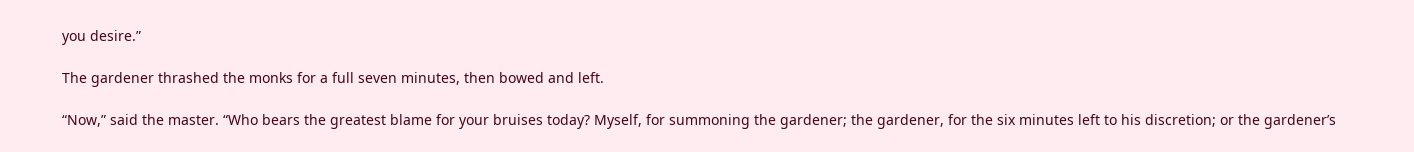you desire.”

The gardener thrashed the monks for a full seven minutes, then bowed and left.

“Now,” said the master. “Who bears the greatest blame for your bruises today? Myself, for summoning the gardener; the gardener, for the six minutes left to his discretion; or the gardener’s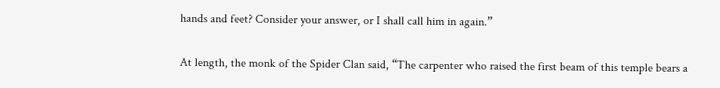hands and feet? Consider your answer, or I shall call him in again.”

At length, the monk of the Spider Clan said, “The carpenter who raised the first beam of this temple bears a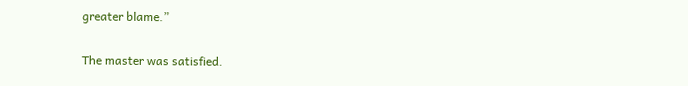greater blame.”

The master was satisfied.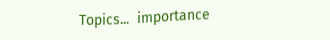Topics...  importance